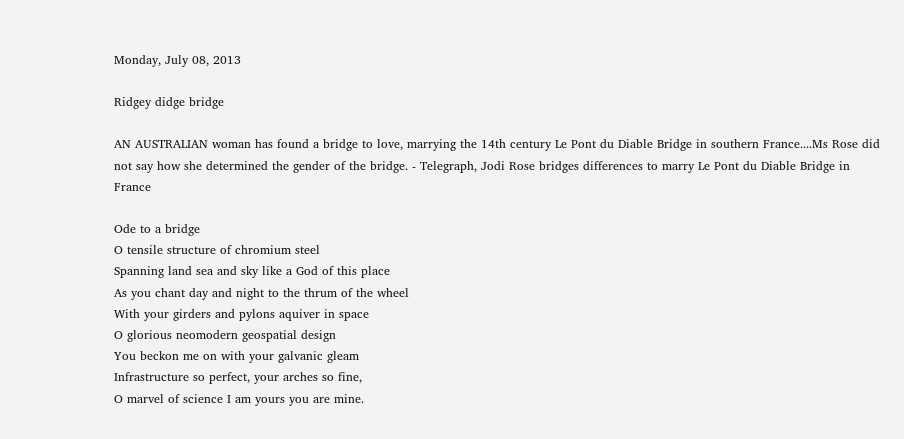Monday, July 08, 2013

Ridgey didge bridge

AN AUSTRALIAN woman has found a bridge to love, marrying the 14th century Le Pont du Diable Bridge in southern France....Ms Rose did not say how she determined the gender of the bridge. - Telegraph, Jodi Rose bridges differences to marry Le Pont du Diable Bridge in France

Ode to a bridge
O tensile structure of chromium steel
Spanning land sea and sky like a God of this place
As you chant day and night to the thrum of the wheel
With your girders and pylons aquiver in space
O glorious neomodern geospatial design
You beckon me on with your galvanic gleam
Infrastructure so perfect, your arches so fine,
O marvel of science I am yours you are mine.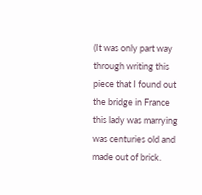(It was only part way through writing this piece that I found out the bridge in France this lady was marrying was centuries old and made out of brick.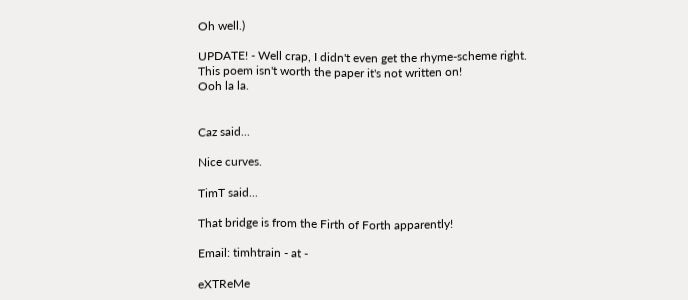Oh well.)

UPDATE! - Well crap, I didn't even get the rhyme-scheme right. This poem isn't worth the paper it's not written on!
Ooh la la.


Caz said...

Nice curves.

TimT said...

That bridge is from the Firth of Forth apparently!

Email: timhtrain - at -

eXTReMe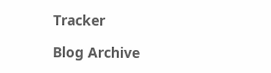Tracker

Blog Archive